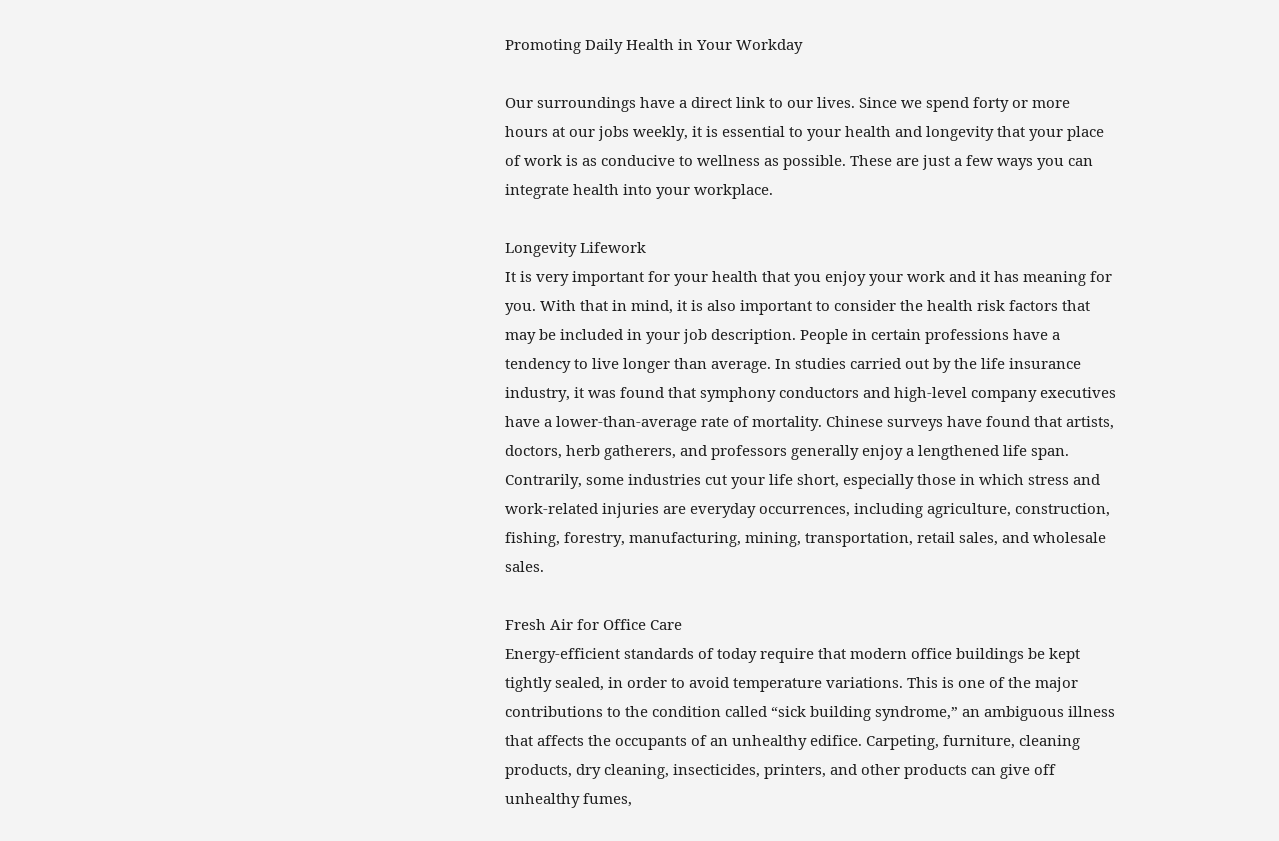Promoting Daily Health in Your Workday

Our surroundings have a direct link to our lives. Since we spend forty or more hours at our jobs weekly, it is essential to your health and longevity that your place of work is as conducive to wellness as possible. These are just a few ways you can integrate health into your workplace.

Longevity Lifework
It is very important for your health that you enjoy your work and it has meaning for you. With that in mind, it is also important to consider the health risk factors that may be included in your job description. People in certain professions have a tendency to live longer than average. In studies carried out by the life insurance industry, it was found that symphony conductors and high-level company executives have a lower-than-average rate of mortality. Chinese surveys have found that artists, doctors, herb gatherers, and professors generally enjoy a lengthened life span. Contrarily, some industries cut your life short, especially those in which stress and work-related injuries are everyday occurrences, including agriculture, construction, fishing, forestry, manufacturing, mining, transportation, retail sales, and wholesale sales.

Fresh Air for Office Care
Energy-efficient standards of today require that modern office buildings be kept tightly sealed, in order to avoid temperature variations. This is one of the major contributions to the condition called “sick building syndrome,” an ambiguous illness that affects the occupants of an unhealthy edifice. Carpeting, furniture, cleaning products, dry cleaning, insecticides, printers, and other products can give off unhealthy fumes,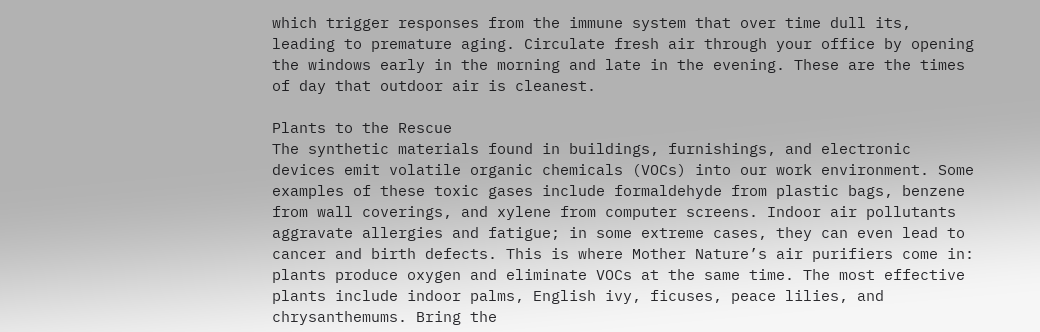which trigger responses from the immune system that over time dull its, leading to premature aging. Circulate fresh air through your office by opening the windows early in the morning and late in the evening. These are the times of day that outdoor air is cleanest.

Plants to the Rescue
The synthetic materials found in buildings, furnishings, and electronic devices emit volatile organic chemicals (VOCs) into our work environment. Some examples of these toxic gases include formaldehyde from plastic bags, benzene from wall coverings, and xylene from computer screens. Indoor air pollutants aggravate allergies and fatigue; in some extreme cases, they can even lead to cancer and birth defects. This is where Mother Nature’s air purifiers come in: plants produce oxygen and eliminate VOCs at the same time. The most effective plants include indoor palms, English ivy, ficuses, peace lilies, and chrysanthemums. Bring the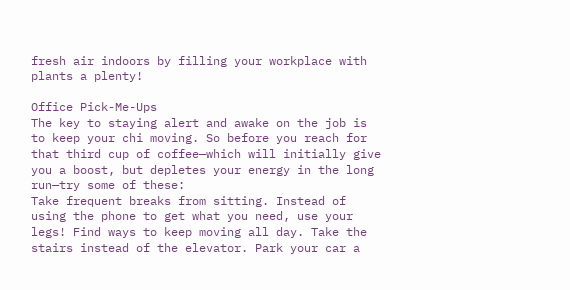fresh air indoors by filling your workplace with plants a plenty!

Office Pick-Me-Ups
The key to staying alert and awake on the job is to keep your chi moving. So before you reach for that third cup of coffee—which will initially give you a boost, but depletes your energy in the long run—try some of these:
Take frequent breaks from sitting. Instead of using the phone to get what you need, use your legs! Find ways to keep moving all day. Take the stairs instead of the elevator. Park your car a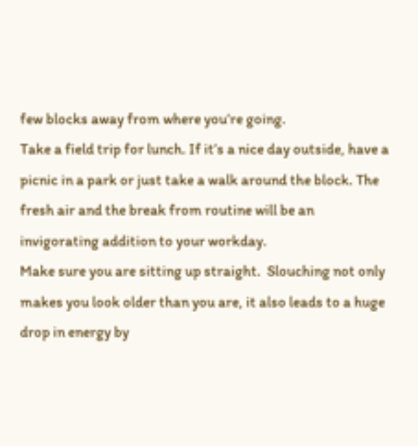few blocks away from where you’re going.
Take a field trip for lunch. If it’s a nice day outside, have a picnic in a park or just take a walk around the block. The fresh air and the break from routine will be an invigorating addition to your workday.
Make sure you are sitting up straight.  Slouching not only makes you look older than you are, it also leads to a huge drop in energy by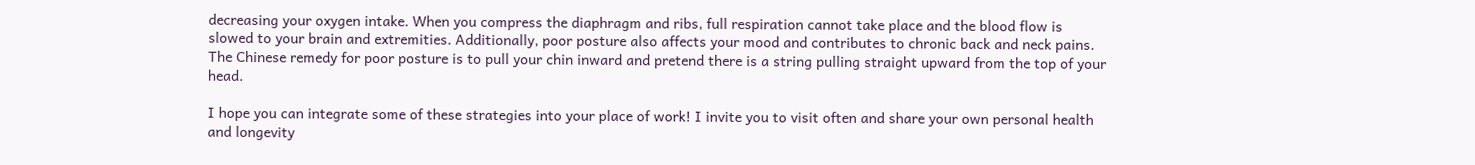decreasing your oxygen intake. When you compress the diaphragm and ribs, full respiration cannot take place and the blood flow is slowed to your brain and extremities. Additionally, poor posture also affects your mood and contributes to chronic back and neck pains. The Chinese remedy for poor posture is to pull your chin inward and pretend there is a string pulling straight upward from the top of your head.

I hope you can integrate some of these strategies into your place of work! I invite you to visit often and share your own personal health and longevity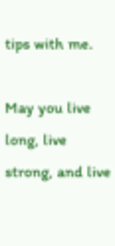tips with me.

May you live long, live strong, and live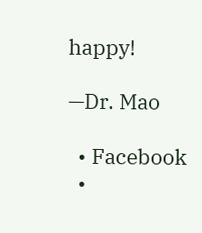happy!

—Dr. Mao

  • Facebook
  •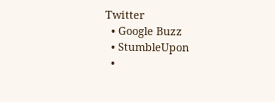Twitter
  • Google Buzz
  • StumbleUpon
  •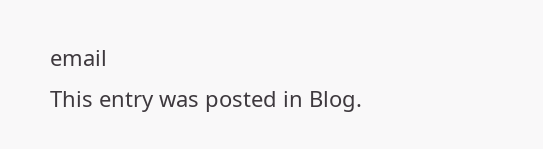email
This entry was posted in Blog.